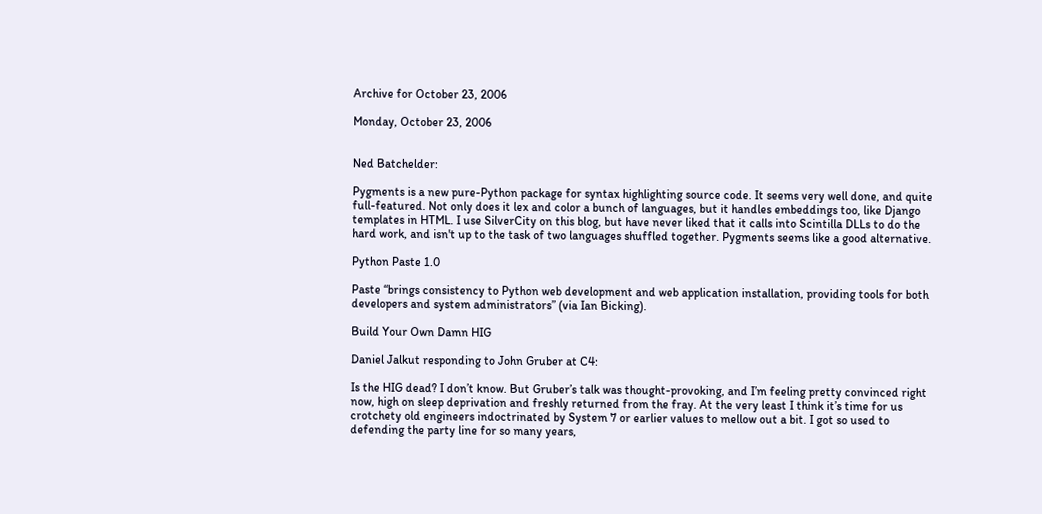Archive for October 23, 2006

Monday, October 23, 2006


Ned Batchelder:

Pygments is a new pure-Python package for syntax highlighting source code. It seems very well done, and quite full-featured. Not only does it lex and color a bunch of languages, but it handles embeddings too, like Django templates in HTML. I use SilverCity on this blog, but have never liked that it calls into Scintilla DLLs to do the hard work, and isn't up to the task of two languages shuffled together. Pygments seems like a good alternative.

Python Paste 1.0

Paste “brings consistency to Python web development and web application installation, providing tools for both developers and system administrators” (via Ian Bicking).

Build Your Own Damn HIG

Daniel Jalkut responding to John Gruber at C4:

Is the HIG dead? I don’t know. But Gruber’s talk was thought-provoking, and I’m feeling pretty convinced right now, high on sleep deprivation and freshly returned from the fray. At the very least I think it’s time for us crotchety old engineers indoctrinated by System 7 or earlier values to mellow out a bit. I got so used to defending the party line for so many years,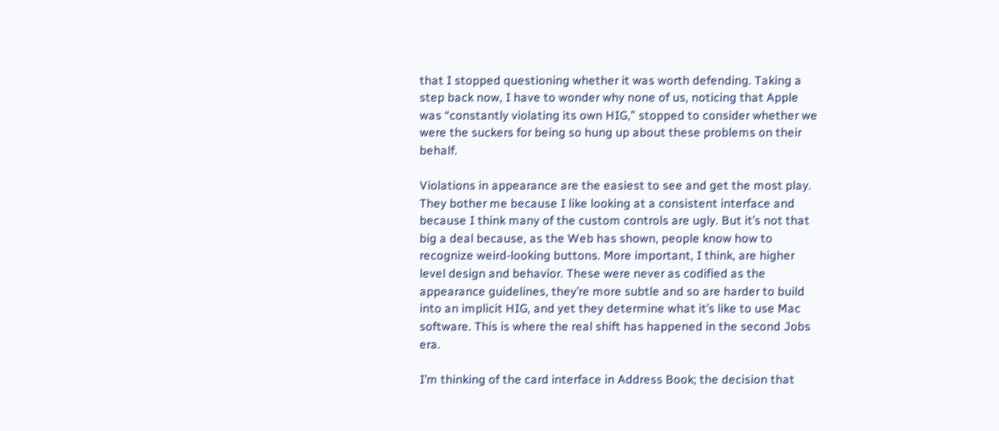that I stopped questioning whether it was worth defending. Taking a step back now, I have to wonder why none of us, noticing that Apple was “constantly violating its own HIG,” stopped to consider whether we were the suckers for being so hung up about these problems on their behalf.

Violations in appearance are the easiest to see and get the most play. They bother me because I like looking at a consistent interface and because I think many of the custom controls are ugly. But it’s not that big a deal because, as the Web has shown, people know how to recognize weird-looking buttons. More important, I think, are higher level design and behavior. These were never as codified as the appearance guidelines, they’re more subtle and so are harder to build into an implicit HIG, and yet they determine what it’s like to use Mac software. This is where the real shift has happened in the second Jobs era.

I’m thinking of the card interface in Address Book; the decision that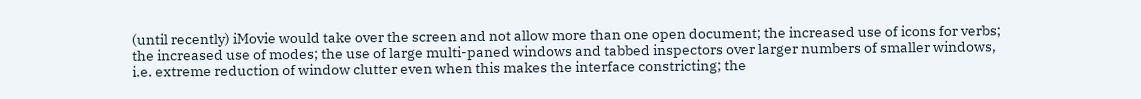(until recently) iMovie would take over the screen and not allow more than one open document; the increased use of icons for verbs; the increased use of modes; the use of large multi-paned windows and tabbed inspectors over larger numbers of smaller windows, i.e. extreme reduction of window clutter even when this makes the interface constricting; the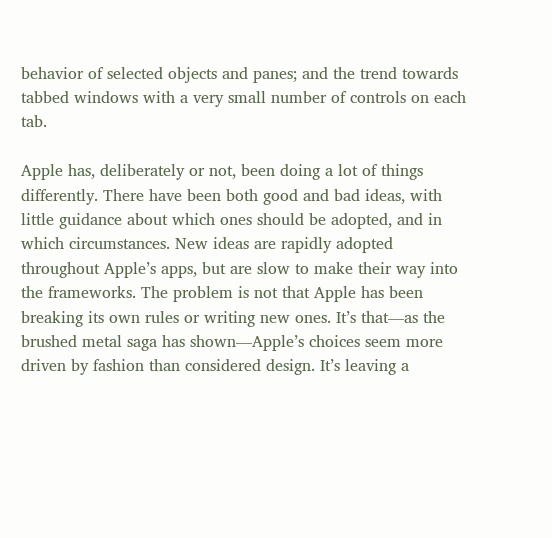behavior of selected objects and panes; and the trend towards tabbed windows with a very small number of controls on each tab.

Apple has, deliberately or not, been doing a lot of things differently. There have been both good and bad ideas, with little guidance about which ones should be adopted, and in which circumstances. New ideas are rapidly adopted throughout Apple’s apps, but are slow to make their way into the frameworks. The problem is not that Apple has been breaking its own rules or writing new ones. It’s that—as the brushed metal saga has shown—Apple’s choices seem more driven by fashion than considered design. It’s leaving a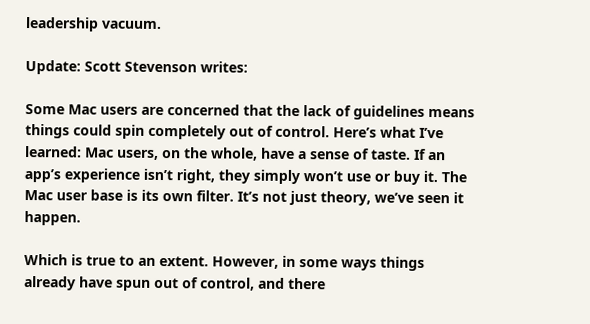leadership vacuum.

Update: Scott Stevenson writes:

Some Mac users are concerned that the lack of guidelines means things could spin completely out of control. Here’s what I’ve learned: Mac users, on the whole, have a sense of taste. If an app’s experience isn’t right, they simply won’t use or buy it. The Mac user base is its own filter. It’s not just theory, we’ve seen it happen.

Which is true to an extent. However, in some ways things already have spun out of control, and there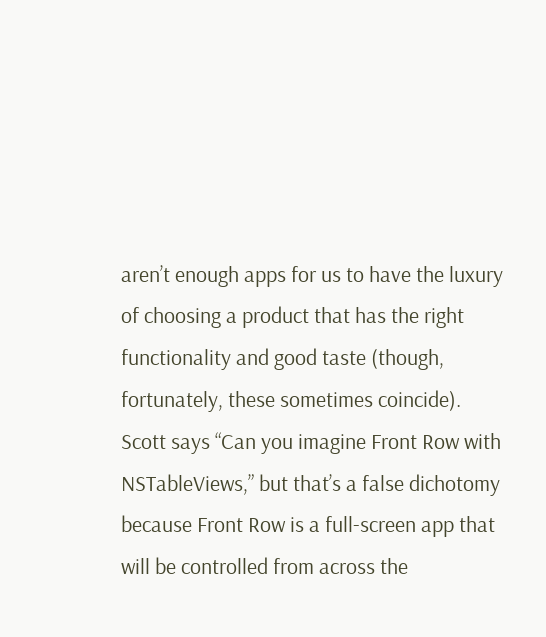aren’t enough apps for us to have the luxury of choosing a product that has the right functionality and good taste (though, fortunately, these sometimes coincide). Scott says “Can you imagine Front Row with NSTableViews,” but that’s a false dichotomy because Front Row is a full-screen app that will be controlled from across the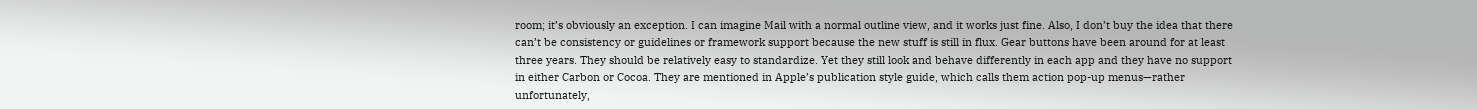room; it’s obviously an exception. I can imagine Mail with a normal outline view, and it works just fine. Also, I don’t buy the idea that there can’t be consistency or guidelines or framework support because the new stuff is still in flux. Gear buttons have been around for at least three years. They should be relatively easy to standardize. Yet they still look and behave differently in each app and they have no support in either Carbon or Cocoa. They are mentioned in Apple’s publication style guide, which calls them action pop-up menus—rather unfortunately,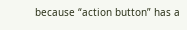because “action button” has a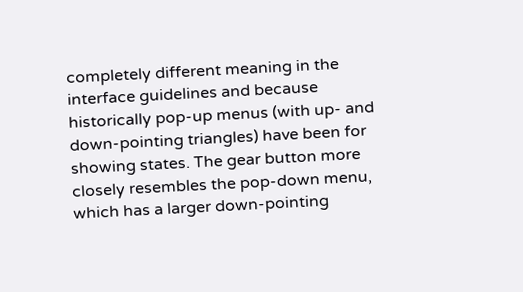completely different meaning in the interface guidelines and because historically pop-up menus (with up- and down-pointing triangles) have been for showing states. The gear button more closely resembles the pop-down menu, which has a larger down-pointing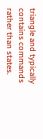triangle and typically contains commands rather than states.